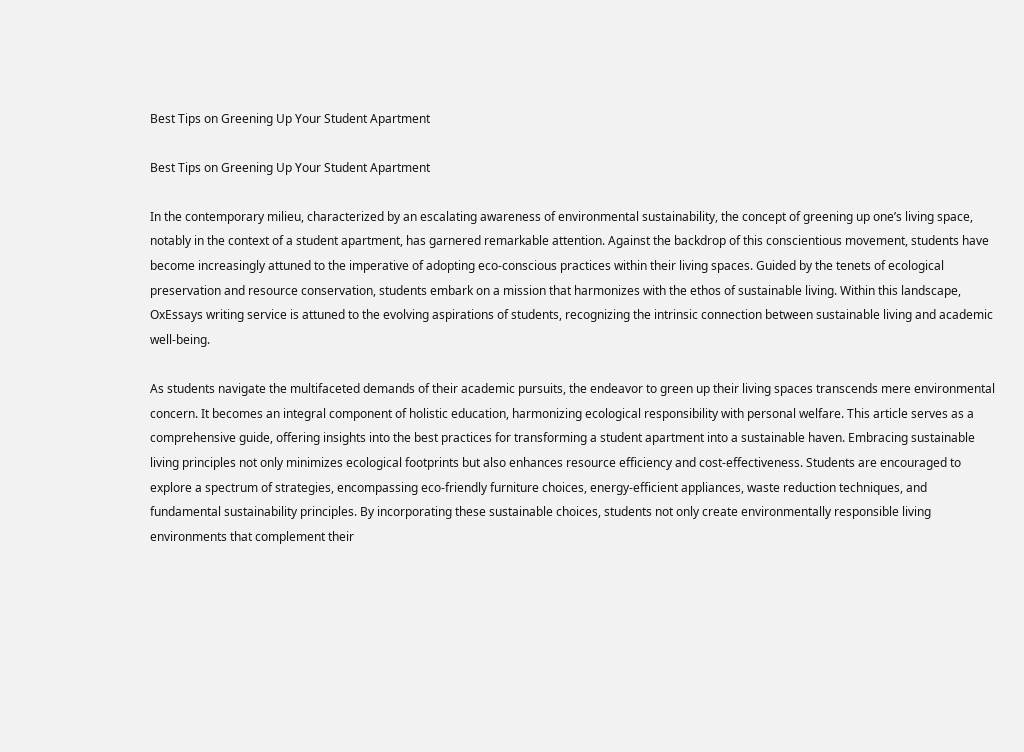Best Tips on Greening Up Your Student Apartment

Best Tips on Greening Up Your Student Apartment

In the contemporary milieu, characterized by an escalating awareness of environmental sustainability, the concept of greening up one’s living space, notably in the context of a student apartment, has garnered remarkable attention. Against the backdrop of this conscientious movement, students have become increasingly attuned to the imperative of adopting eco-conscious practices within their living spaces. Guided by the tenets of ecological preservation and resource conservation, students embark on a mission that harmonizes with the ethos of sustainable living. Within this landscape, OxEssays writing service is attuned to the evolving aspirations of students, recognizing the intrinsic connection between sustainable living and academic well-being.

As students navigate the multifaceted demands of their academic pursuits, the endeavor to green up their living spaces transcends mere environmental concern. It becomes an integral component of holistic education, harmonizing ecological responsibility with personal welfare. This article serves as a comprehensive guide, offering insights into the best practices for transforming a student apartment into a sustainable haven. Embracing sustainable living principles not only minimizes ecological footprints but also enhances resource efficiency and cost-effectiveness. Students are encouraged to explore a spectrum of strategies, encompassing eco-friendly furniture choices, energy-efficient appliances, waste reduction techniques, and fundamental sustainability principles. By incorporating these sustainable choices, students not only create environmentally responsible living environments that complement their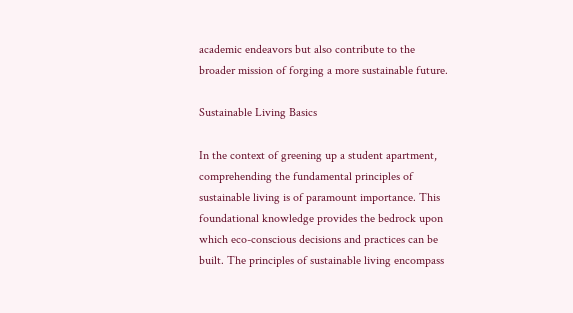academic endeavors but also contribute to the broader mission of forging a more sustainable future.

Sustainable Living Basics

In the context of greening up a student apartment, comprehending the fundamental principles of sustainable living is of paramount importance. This foundational knowledge provides the bedrock upon which eco-conscious decisions and practices can be built. The principles of sustainable living encompass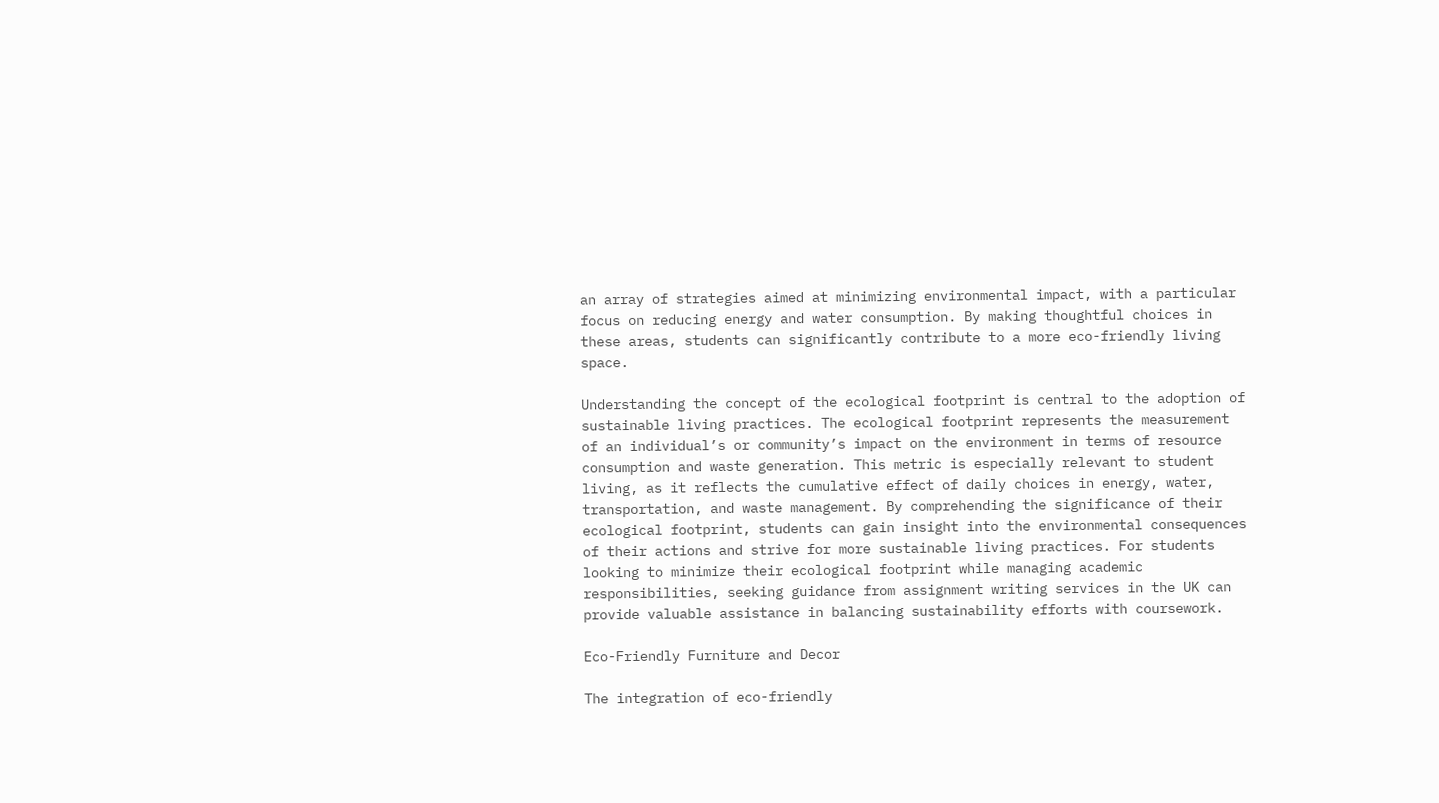an array of strategies aimed at minimizing environmental impact, with a particular focus on reducing energy and water consumption. By making thoughtful choices in these areas, students can significantly contribute to a more eco-friendly living space.

Understanding the concept of the ecological footprint is central to the adoption of sustainable living practices. The ecological footprint represents the measurement of an individual’s or community’s impact on the environment in terms of resource consumption and waste generation. This metric is especially relevant to student living, as it reflects the cumulative effect of daily choices in energy, water, transportation, and waste management. By comprehending the significance of their ecological footprint, students can gain insight into the environmental consequences of their actions and strive for more sustainable living practices. For students looking to minimize their ecological footprint while managing academic responsibilities, seeking guidance from assignment writing services in the UK can provide valuable assistance in balancing sustainability efforts with coursework.

Eco-Friendly Furniture and Decor

The integration of eco-friendly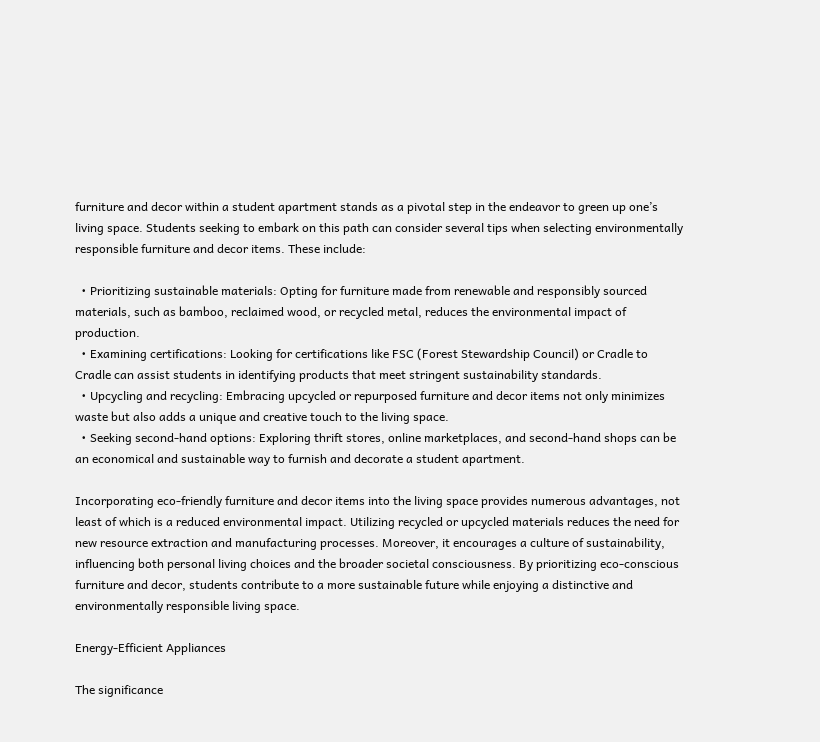furniture and decor within a student apartment stands as a pivotal step in the endeavor to green up one’s living space. Students seeking to embark on this path can consider several tips when selecting environmentally responsible furniture and decor items. These include:

  • Prioritizing sustainable materials: Opting for furniture made from renewable and responsibly sourced materials, such as bamboo, reclaimed wood, or recycled metal, reduces the environmental impact of production.
  • Examining certifications: Looking for certifications like FSC (Forest Stewardship Council) or Cradle to Cradle can assist students in identifying products that meet stringent sustainability standards.
  • Upcycling and recycling: Embracing upcycled or repurposed furniture and decor items not only minimizes waste but also adds a unique and creative touch to the living space.
  • Seeking second-hand options: Exploring thrift stores, online marketplaces, and second-hand shops can be an economical and sustainable way to furnish and decorate a student apartment.

Incorporating eco-friendly furniture and decor items into the living space provides numerous advantages, not least of which is a reduced environmental impact. Utilizing recycled or upcycled materials reduces the need for new resource extraction and manufacturing processes. Moreover, it encourages a culture of sustainability, influencing both personal living choices and the broader societal consciousness. By prioritizing eco-conscious furniture and decor, students contribute to a more sustainable future while enjoying a distinctive and environmentally responsible living space.

Energy-Efficient Appliances

The significance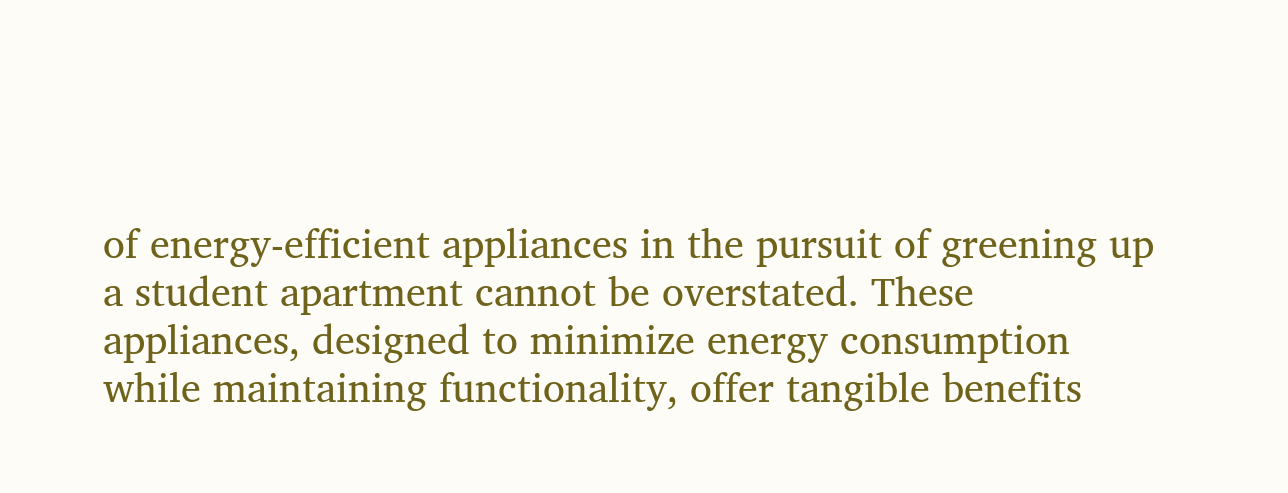of energy-efficient appliances in the pursuit of greening up a student apartment cannot be overstated. These appliances, designed to minimize energy consumption while maintaining functionality, offer tangible benefits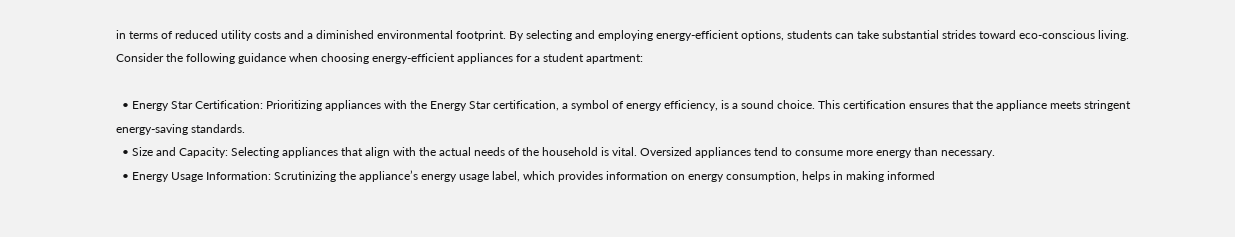in terms of reduced utility costs and a diminished environmental footprint. By selecting and employing energy-efficient options, students can take substantial strides toward eco-conscious living. Consider the following guidance when choosing energy-efficient appliances for a student apartment:

  • Energy Star Certification: Prioritizing appliances with the Energy Star certification, a symbol of energy efficiency, is a sound choice. This certification ensures that the appliance meets stringent energy-saving standards.
  • Size and Capacity: Selecting appliances that align with the actual needs of the household is vital. Oversized appliances tend to consume more energy than necessary.
  • Energy Usage Information: Scrutinizing the appliance’s energy usage label, which provides information on energy consumption, helps in making informed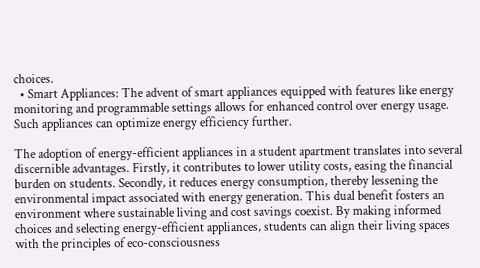choices.
  • Smart Appliances: The advent of smart appliances equipped with features like energy monitoring and programmable settings allows for enhanced control over energy usage. Such appliances can optimize energy efficiency further.

The adoption of energy-efficient appliances in a student apartment translates into several discernible advantages. Firstly, it contributes to lower utility costs, easing the financial burden on students. Secondly, it reduces energy consumption, thereby lessening the environmental impact associated with energy generation. This dual benefit fosters an environment where sustainable living and cost savings coexist. By making informed choices and selecting energy-efficient appliances, students can align their living spaces with the principles of eco-consciousness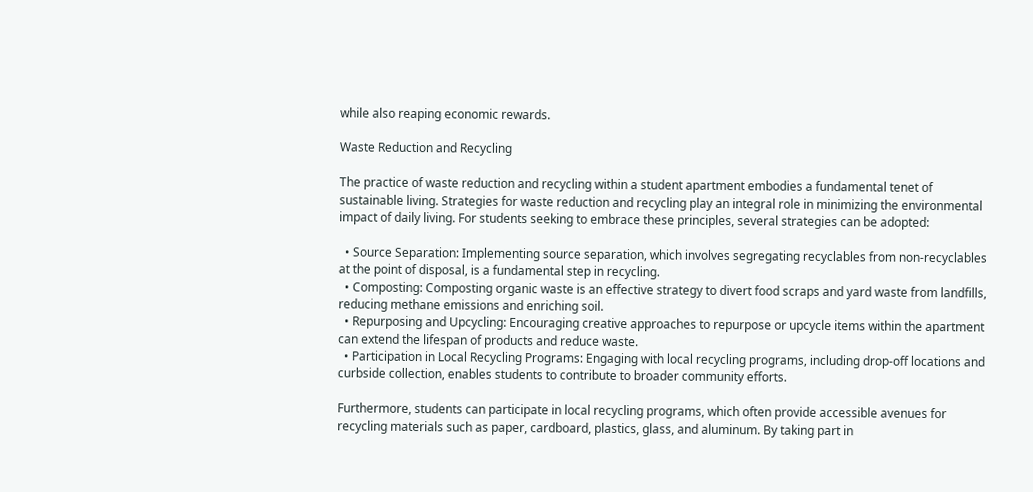while also reaping economic rewards.

Waste Reduction and Recycling

The practice of waste reduction and recycling within a student apartment embodies a fundamental tenet of sustainable living. Strategies for waste reduction and recycling play an integral role in minimizing the environmental impact of daily living. For students seeking to embrace these principles, several strategies can be adopted:

  • Source Separation: Implementing source separation, which involves segregating recyclables from non-recyclables at the point of disposal, is a fundamental step in recycling.
  • Composting: Composting organic waste is an effective strategy to divert food scraps and yard waste from landfills, reducing methane emissions and enriching soil.
  • Repurposing and Upcycling: Encouraging creative approaches to repurpose or upcycle items within the apartment can extend the lifespan of products and reduce waste.
  • Participation in Local Recycling Programs: Engaging with local recycling programs, including drop-off locations and curbside collection, enables students to contribute to broader community efforts.

Furthermore, students can participate in local recycling programs, which often provide accessible avenues for recycling materials such as paper, cardboard, plastics, glass, and aluminum. By taking part in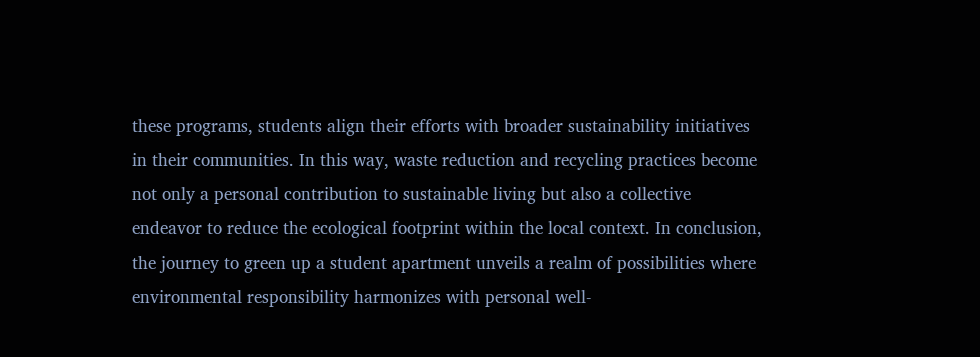these programs, students align their efforts with broader sustainability initiatives in their communities. In this way, waste reduction and recycling practices become not only a personal contribution to sustainable living but also a collective endeavor to reduce the ecological footprint within the local context. In conclusion, the journey to green up a student apartment unveils a realm of possibilities where environmental responsibility harmonizes with personal well-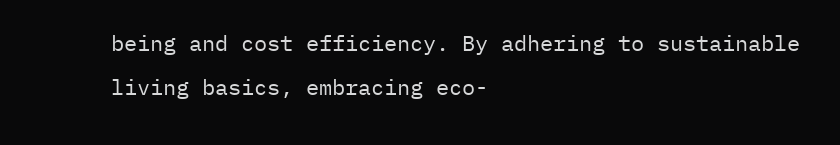being and cost efficiency. By adhering to sustainable living basics, embracing eco-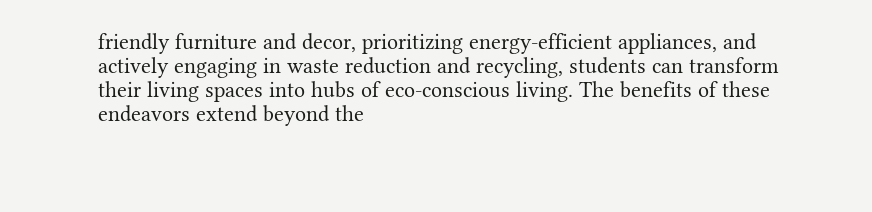friendly furniture and decor, prioritizing energy-efficient appliances, and actively engaging in waste reduction and recycling, students can transform their living spaces into hubs of eco-conscious living. The benefits of these endeavors extend beyond the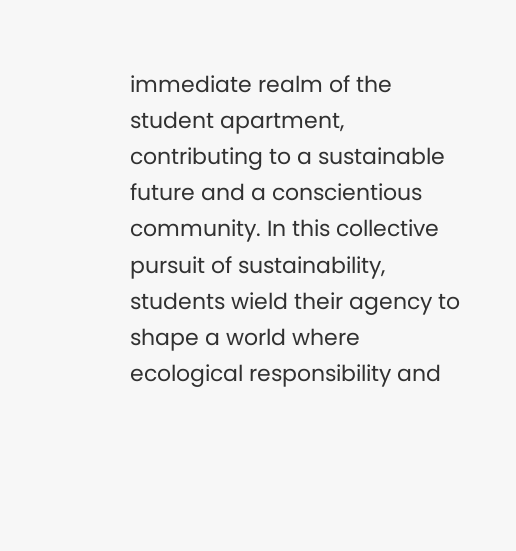immediate realm of the student apartment, contributing to a sustainable future and a conscientious community. In this collective pursuit of sustainability, students wield their agency to shape a world where ecological responsibility and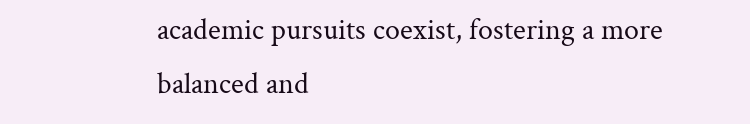academic pursuits coexist, fostering a more balanced and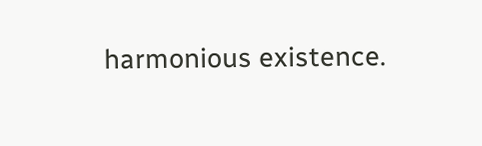harmonious existence.